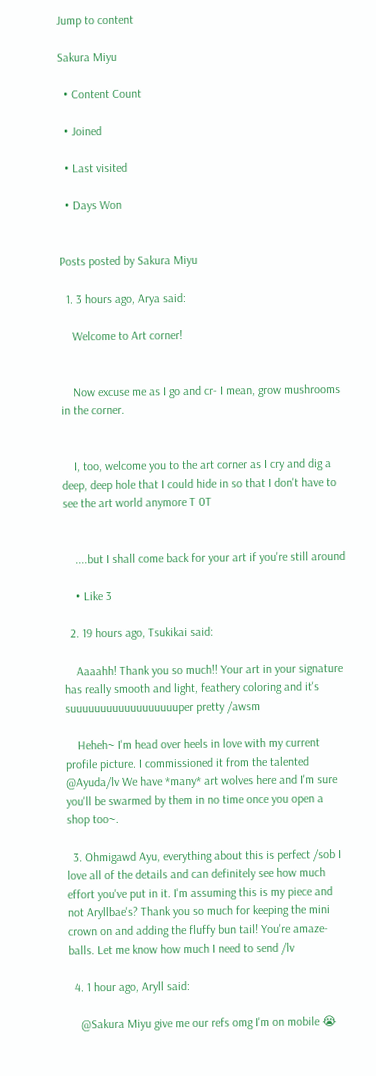Jump to content

Sakura Miyu

  • Content Count

  • Joined

  • Last visited

  • Days Won


Posts posted by Sakura Miyu

  1. 3 hours ago, Arya said:

    Welcome to Art corner!


    Now excuse me as I go and cr- I mean, grow mushrooms in the corner.


    I, too, welcome you to the art corner as I cry and dig a deep, deep hole that I could hide in so that I don't have to see the art world anymore T 0T


    ....but I shall come back for your art if you're still around

    • Like 3

  2. 19 hours ago, Tsukikai said:

    Aaaahh! Thank you so much!! Your art in your signature has really smooth and light, feathery coloring and it's suuuuuuuuuuuuuuuuuuper pretty /awsm

    Heheh~ I'm head over heels in love with my current profile picture. I commissioned it from the talented @Ayuda/lv We have *many* art wolves here and I'm sure you'll be swarmed by them in no time once you open a shop too~.

  3. Ohmigawd Ayu, everything about this is perfect /sob I love all of the details and can definitely see how much effort you've put in it. I'm assuming this is my piece and not Aryllbae's? Thank you so much for keeping the mini crown on and adding the fluffy bun tail! You're amaze-balls. Let me know how much I need to send /lv

  4. 1 hour ago, Aryll said:

    @Sakura Miyu give me our refs omg I'm on mobile 😭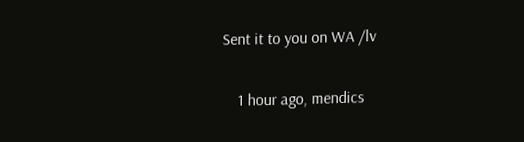Sent it to you on WA /lv

    1 hour ago, mendics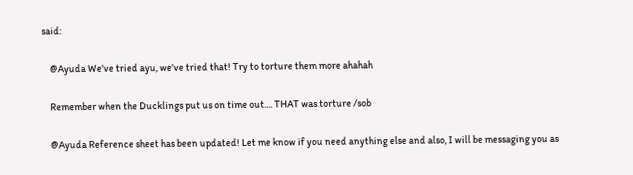said:

    @Ayuda We've tried ayu, we've tried that! Try to torture them more ahahah

    Remember when the Ducklings put us on time out.... THAT was torture /sob

    @Ayuda Reference sheet has been updated! Let me know if you need anything else and also, I will be messaging you as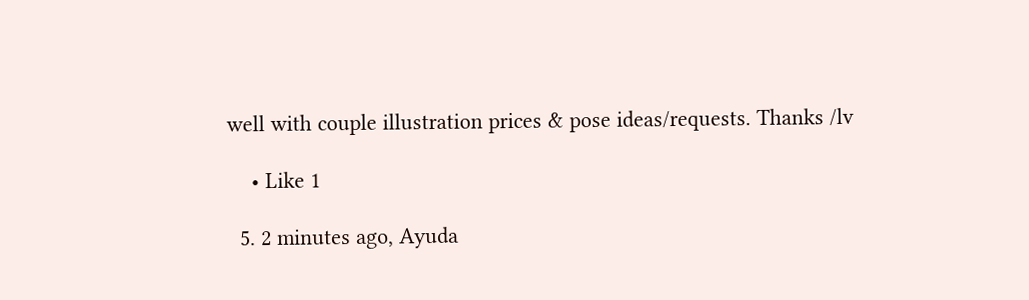well with couple illustration prices & pose ideas/requests. Thanks /lv

    • Like 1

  5. 2 minutes ago, Ayuda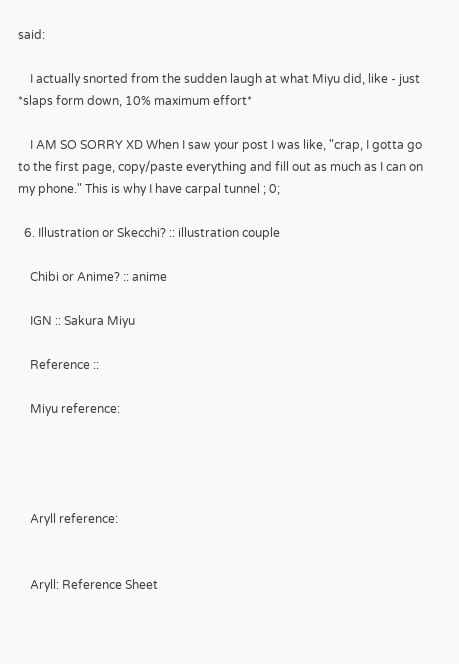said:

    I actually snorted from the sudden laugh at what Miyu did, like - just *slaps form down, 10% maximum effort*

    I AM SO SORRY XD When I saw your post I was like, "crap, I gotta go to the first page, copy/paste everything and fill out as much as I can on my phone." This is why I have carpal tunnel ; 0;

  6. Illustration or Skecchi? :: illustration couple

    Chibi or Anime? :: anime

    IGN :: Sakura Miyu

    Reference ::

    Miyu reference:




    Aryll reference:


    Aryll: Reference Sheet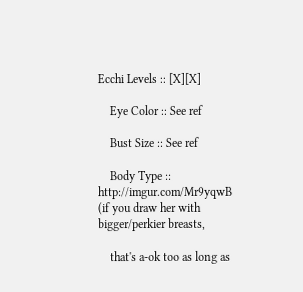Ecchi Levels :: [X][X]

    Eye Color :: See ref

    Bust Size :: See ref

    Body Type :: http://imgur.com/Mr9yqwB (if you draw her with bigger/perkier breasts,

    that's a-ok too as long as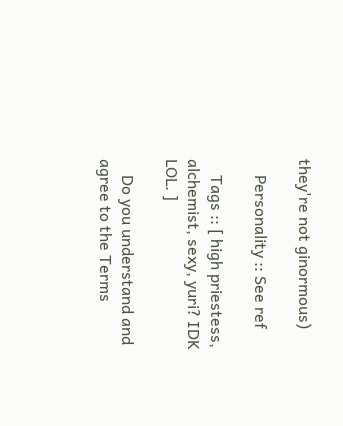they're not ginormous)

    Personality :: See ref

    Tags :: [ high priestess, alchemist, sexy, yuri? IDK LOL. ]

    Do you understand and agree to the Terms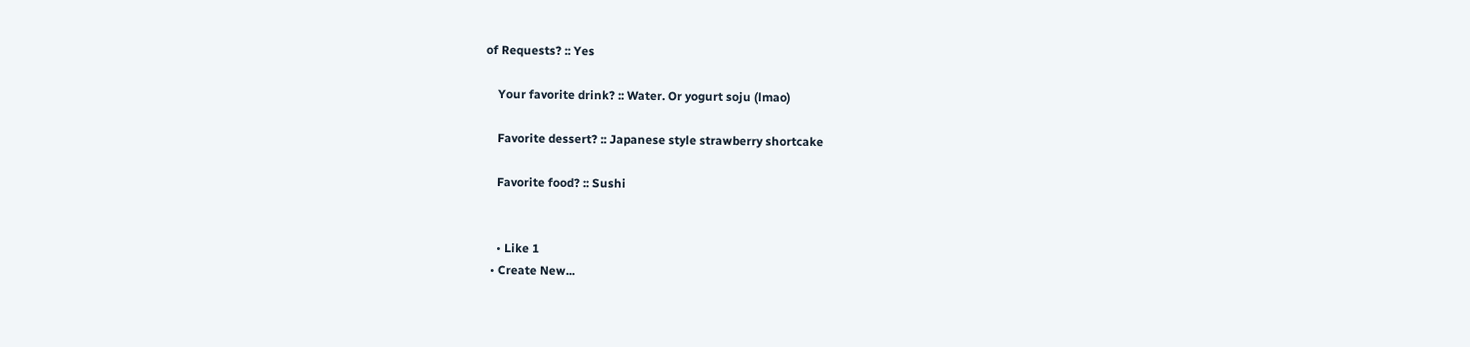of Requests? :: Yes

    Your favorite drink? :: Water. Or yogurt soju (lmao)

    Favorite dessert? :: Japanese style strawberry shortcake

    Favorite food? :: Sushi


    • Like 1
  • Create New...